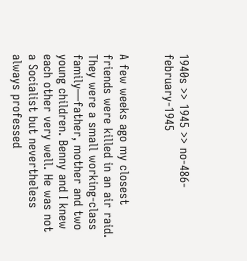1940s >> 1945 >> no-486-february-1945


A few weeks ago my closest friends were killed in an air raid. They were a small working-class family—father, mother and two young children. Benny and I knew each other very well. He was not a Socialist but nevertheless always professed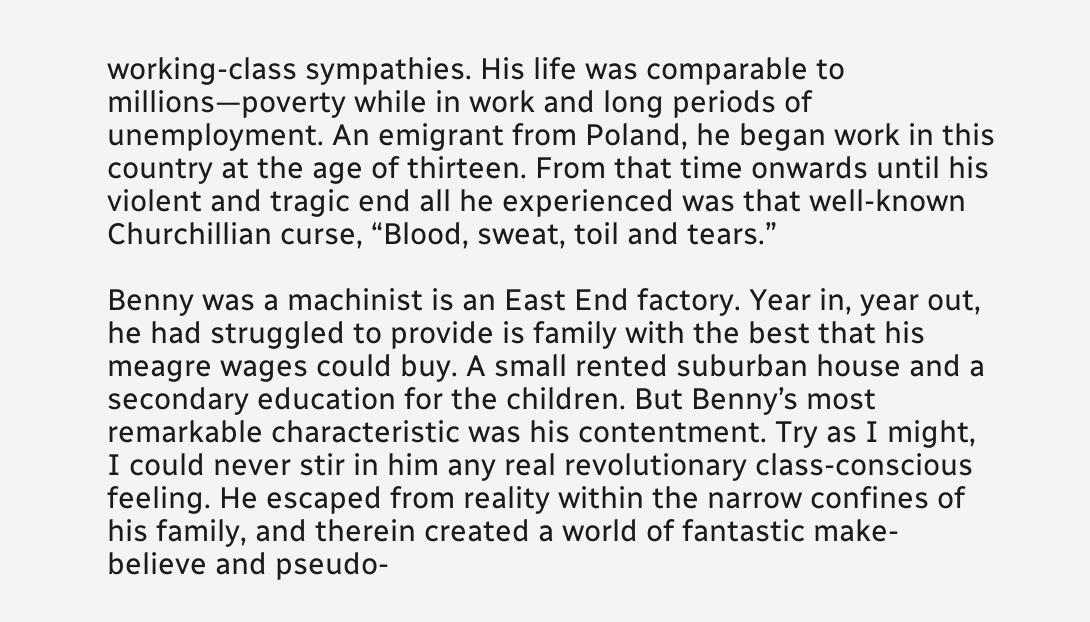working-class sympathies. His life was comparable to millions—poverty while in work and long periods of unemployment. An emigrant from Poland, he began work in this country at the age of thirteen. From that time onwards until his violent and tragic end all he experienced was that well-known Churchillian curse, “Blood, sweat, toil and tears.”

Benny was a machinist is an East End factory. Year in, year out, he had struggled to provide is family with the best that his meagre wages could buy. A small rented suburban house and a secondary education for the children. But Benny’s most remarkable characteristic was his contentment. Try as I might, I could never stir in him any real revolutionary class-conscious feeling. He escaped from reality within the narrow confines of his family, and therein created a world of fantastic make-believe and pseudo-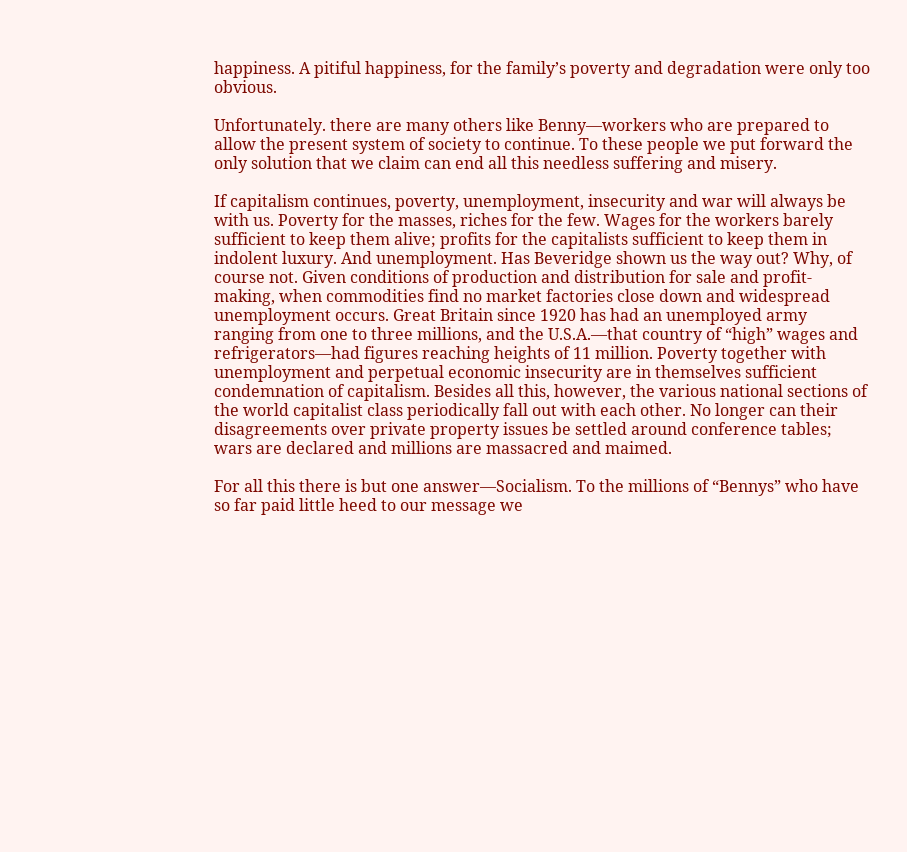happiness. A pitiful happiness, for the family’s poverty and degradation were only too obvious.

Unfortunately. there are many others like Benny—workers who are prepared to allow the present system of society to continue. To these people we put forward the only solution that we claim can end all this needless suffering and misery.

If capitalism continues, poverty, unemployment, insecurity and war will always be with us. Poverty for the masses, riches for the few. Wages for the workers barely sufficient to keep them alive; profits for the capitalists sufficient to keep them in indolent luxury. And unemployment. Has Beveridge shown us the way out? Why, of course not. Given conditions of production and distribution for sale and profit-making, when commodities find no market factories close down and widespread unemployment occurs. Great Britain since 1920 has had an unemployed army ranging from one to three millions, and the U.S.A.—that country of “high” wages and refrigerators—had figures reaching heights of 11 million. Poverty together with unemployment and perpetual economic insecurity are in themselves sufficient condemnation of capitalism. Besides all this, however, the various national sections of the world capitalist class periodically fall out with each other. No longer can their disagreements over private property issues be settled around conference tables; wars are declared and millions are massacred and maimed.

For all this there is but one answer—Socialism. To the millions of “Bennys” who have so far paid little heed to our message we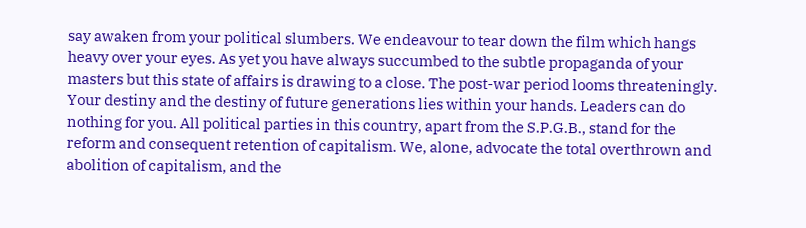say awaken from your political slumbers. We endeavour to tear down the film which hangs heavy over your eyes. As yet you have always succumbed to the subtle propaganda of your masters but this state of affairs is drawing to a close. The post-war period looms threateningly. Your destiny and the destiny of future generations lies within your hands. Leaders can do nothing for you. All political parties in this country, apart from the S.P.G.B., stand for the reform and consequent retention of capitalism. We, alone, advocate the total overthrown and abolition of capitalism, and the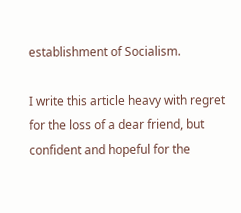establishment of Socialism.

I write this article heavy with regret for the loss of a dear friend, but confident and hopeful for the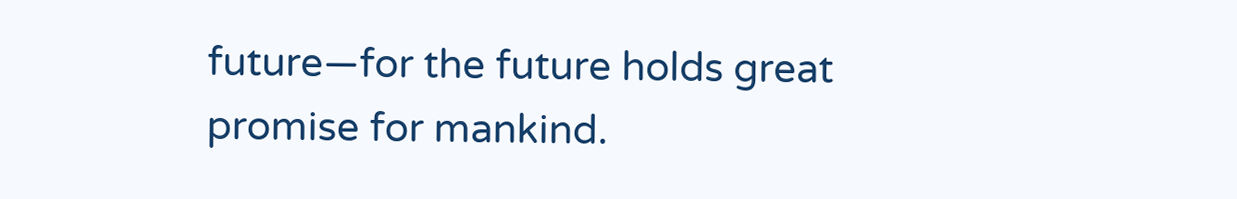future—for the future holds great promise for mankind.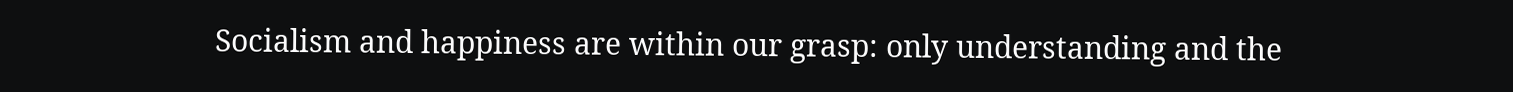Socialism and happiness are within our grasp: only understanding and the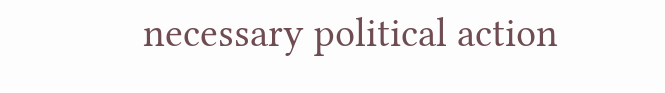necessary political action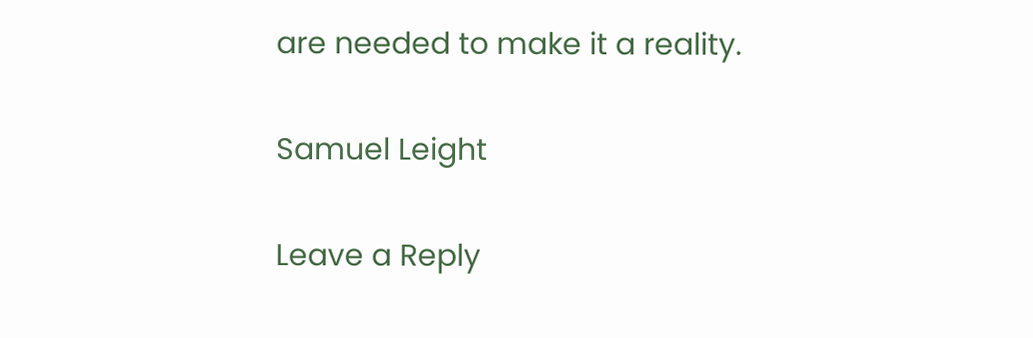are needed to make it a reality.

Samuel Leight

Leave a Reply